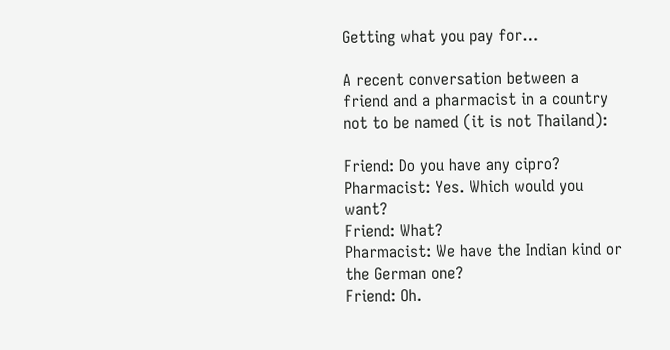Getting what you pay for…

A recent conversation between a friend and a pharmacist in a country not to be named (it is not Thailand):

Friend: Do you have any cipro?
Pharmacist: Yes. Which would you want?
Friend: What?
Pharmacist: We have the Indian kind or the German one?
Friend: Oh.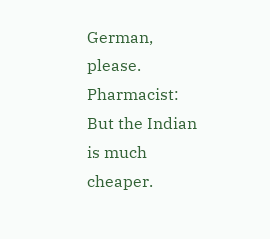German, please.
Pharmacist: But the Indian is much cheaper.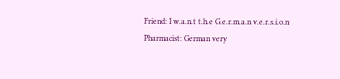Friend: I w.a.n.t t.h.e G.e.r.m.a.n v.e.r.s.i.o.n
Pharmacist: German very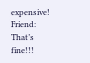expensive!
Friend: That’s fine!!!